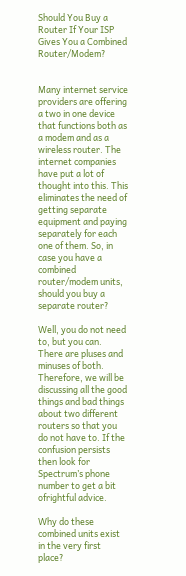Should You Buy a Router If Your ISP Gives You a Combined Router/Modem?


Many internet service providers are offering a two in one device that functions both as a modem and as a wireless router. The internet companies have put a lot of thought into this. This eliminates the need of getting separate equipment and paying separately for each one of them. So, in case you have a combined router/modem units, should you buy a separate router?

Well, you do not need to, but you can. There are pluses and minuses of both. Therefore, we will be discussing all the good things and bad things about two different routers so that you do not have to. If the confusion persists then look for Spectrum’s phone number to get a bit ofrightful advice.

Why do these combined units exist in the very first place?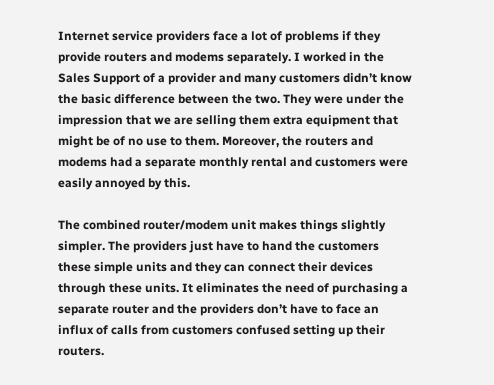Internet service providers face a lot of problems if they provide routers and modems separately. I worked in the Sales Support of a provider and many customers didn’t know the basic difference between the two. They were under the impression that we are selling them extra equipment that might be of no use to them. Moreover, the routers and modems had a separate monthly rental and customers were easily annoyed by this.

The combined router/modem unit makes things slightly simpler. The providers just have to hand the customers these simple units and they can connect their devices through these units. It eliminates the need of purchasing a separate router and the providers don’t have to face an influx of calls from customers confused setting up their routers.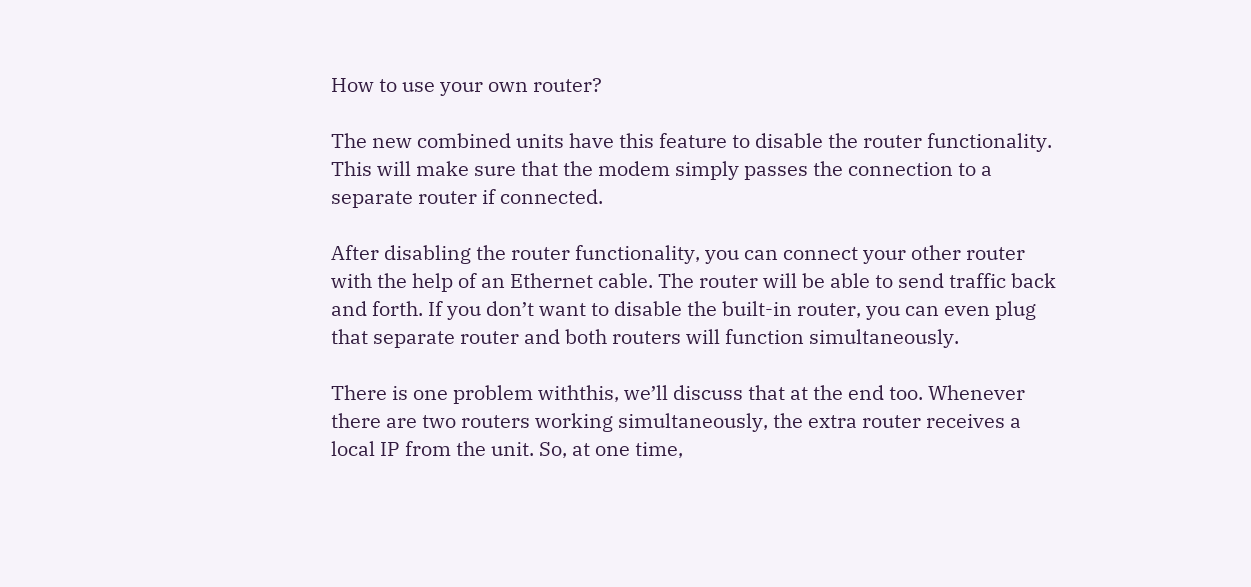How to use your own router?

The new combined units have this feature to disable the router functionality. This will make sure that the modem simply passes the connection to a separate router if connected.

After disabling the router functionality, you can connect your other router with the help of an Ethernet cable. The router will be able to send traffic back and forth. If you don’t want to disable the built-in router, you can even plug that separate router and both routers will function simultaneously.

There is one problem withthis, we’ll discuss that at the end too. Whenever there are two routers working simultaneously, the extra router receives a local IP from the unit. So, at one time,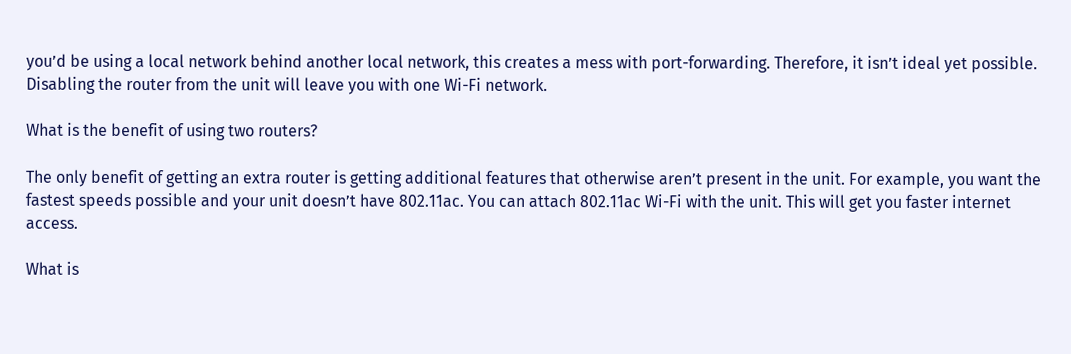you’d be using a local network behind another local network, this creates a mess with port-forwarding. Therefore, it isn’t ideal yet possible. Disabling the router from the unit will leave you with one Wi-Fi network.

What is the benefit of using two routers?

The only benefit of getting an extra router is getting additional features that otherwise aren’t present in the unit. For example, you want the fastest speeds possible and your unit doesn’t have 802.11ac. You can attach 802.11ac Wi-Fi with the unit. This will get you faster internet access.

What is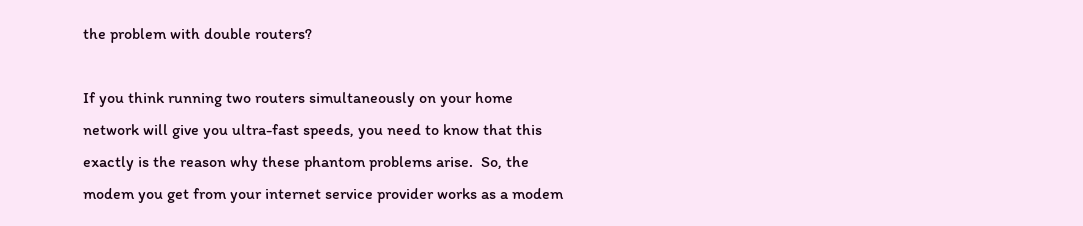the problem with double routers?

If you think running two routers simultaneously on your home network will give you ultra-fast speeds, you need to know that this exactly is the reason why these phantom problems arise.  So, the modem you get from your internet service provider works as a modem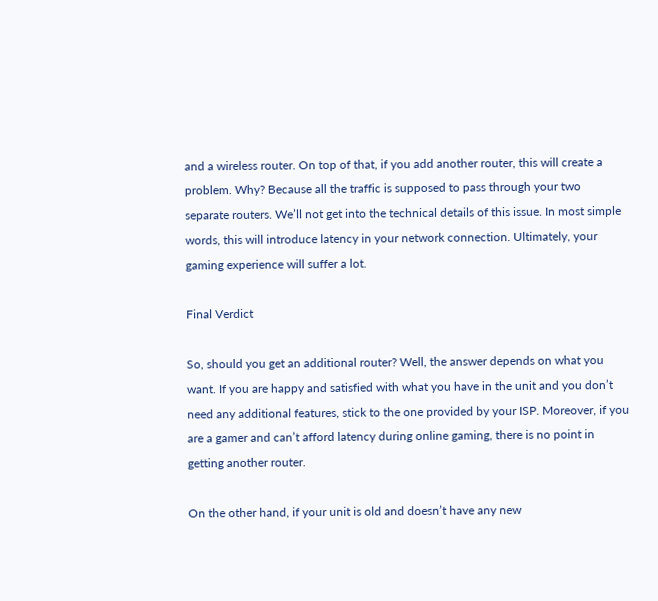and a wireless router. On top of that, if you add another router, this will create a problem. Why? Because all the traffic is supposed to pass through your two separate routers. We’ll not get into the technical details of this issue. In most simple words, this will introduce latency in your network connection. Ultimately, your gaming experience will suffer a lot.

Final Verdict

So, should you get an additional router? Well, the answer depends on what you want. If you are happy and satisfied with what you have in the unit and you don’t need any additional features, stick to the one provided by your ISP. Moreover, if you are a gamer and can’t afford latency during online gaming, there is no point in getting another router.

On the other hand, if your unit is old and doesn’t have any new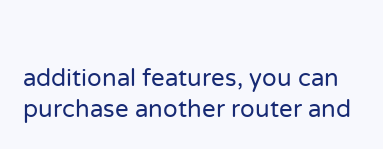additional features, you can purchase another router and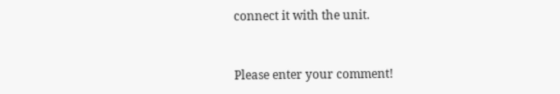connect it with the unit.


Please enter your comment!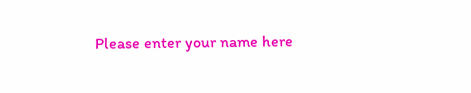Please enter your name here